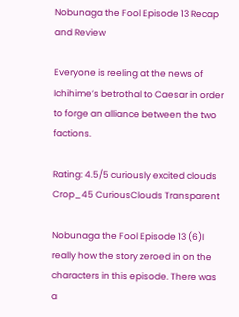Nobunaga the Fool Episode 13 Recap and Review

Everyone is reeling at the news of Ichihime’s betrothal to Caesar in order to forge an alliance between the two factions.

Rating: 4.5/5 curiously excited clouds Crop_45 CuriousClouds Transparent

Nobunaga the Fool Episode 13 (6)I really how the story zeroed in on the characters in this episode. There was a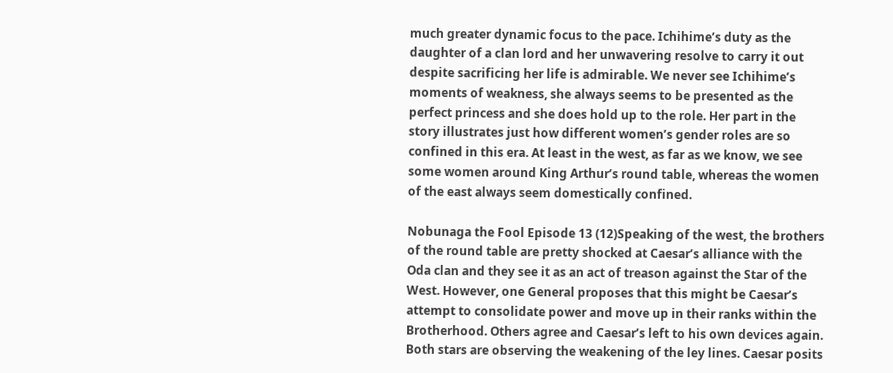much greater dynamic focus to the pace. Ichihime’s duty as the daughter of a clan lord and her unwavering resolve to carry it out despite sacrificing her life is admirable. We never see Ichihime’s moments of weakness, she always seems to be presented as the perfect princess and she does hold up to the role. Her part in the story illustrates just how different women’s gender roles are so confined in this era. At least in the west, as far as we know, we see some women around King Arthur’s round table, whereas the women of the east always seem domestically confined.

Nobunaga the Fool Episode 13 (12)Speaking of the west, the brothers of the round table are pretty shocked at Caesar’s alliance with the Oda clan and they see it as an act of treason against the Star of the West. However, one General proposes that this might be Caesar’s attempt to consolidate power and move up in their ranks within the Brotherhood. Others agree and Caesar’s left to his own devices again. Both stars are observing the weakening of the ley lines. Caesar posits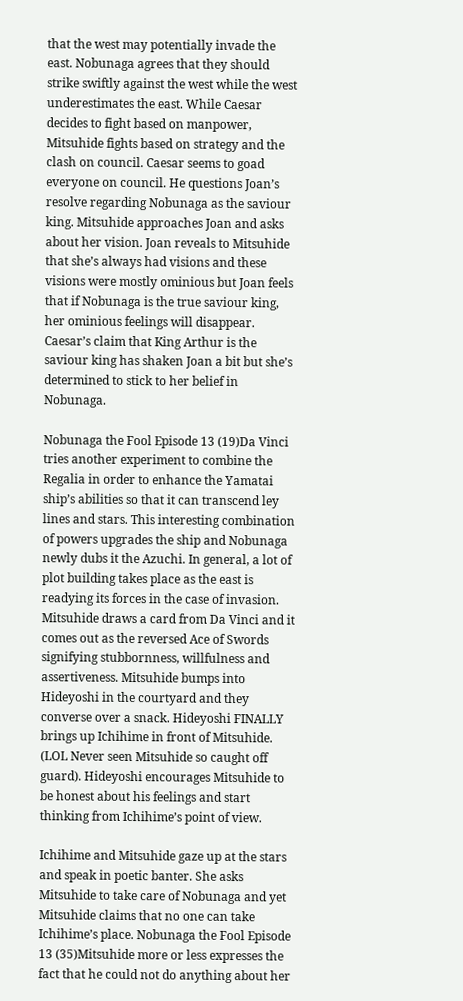that the west may potentially invade the east. Nobunaga agrees that they should strike swiftly against the west while the west underestimates the east. While Caesar decides to fight based on manpower, Mitsuhide fights based on strategy and the clash on council. Caesar seems to goad everyone on council. He questions Joan’s resolve regarding Nobunaga as the saviour king. Mitsuhide approaches Joan and asks about her vision. Joan reveals to Mitsuhide that she’s always had visions and these visions were mostly ominious but Joan feels that if Nobunaga is the true saviour king, her ominious feelings will disappear. Caesar’s claim that King Arthur is the saviour king has shaken Joan a bit but she’s determined to stick to her belief in Nobunaga.

Nobunaga the Fool Episode 13 (19)Da Vinci tries another experiment to combine the Regalia in order to enhance the Yamatai ship’s abilities so that it can transcend ley lines and stars. This interesting combination of powers upgrades the ship and Nobunaga newly dubs it the Azuchi. In general, a lot of plot building takes place as the east is readying its forces in the case of invasion. Mitsuhide draws a card from Da Vinci and it comes out as the reversed Ace of Swords signifying stubbornness, willfulness and assertiveness. Mitsuhide bumps into Hideyoshi in the courtyard and they converse over a snack. Hideyoshi FINALLY brings up Ichihime in front of Mitsuhide. (LOL Never seen Mitsuhide so caught off guard). Hideyoshi encourages Mitsuhide to be honest about his feelings and start thinking from Ichihime’s point of view.

Ichihime and Mitsuhide gaze up at the stars and speak in poetic banter. She asks Mitsuhide to take care of Nobunaga and yet Mitsuhide claims that no one can take Ichihime’s place. Nobunaga the Fool Episode 13 (35)Mitsuhide more or less expresses the fact that he could not do anything about her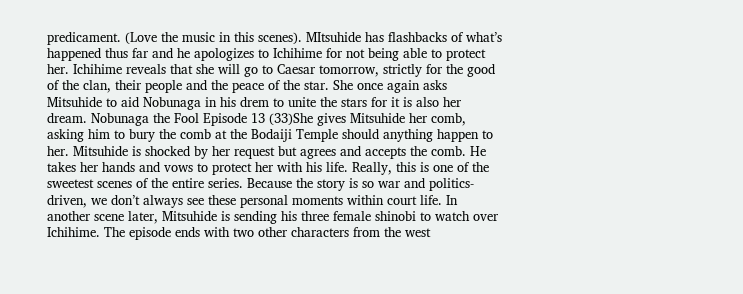predicament. (Love the music in this scenes). MItsuhide has flashbacks of what’s happened thus far and he apologizes to Ichihime for not being able to protect her. Ichihime reveals that she will go to Caesar tomorrow, strictly for the good of the clan, their people and the peace of the star. She once again asks Mitsuhide to aid Nobunaga in his drem to unite the stars for it is also her dream. Nobunaga the Fool Episode 13 (33)She gives Mitsuhide her comb, asking him to bury the comb at the Bodaiji Temple should anything happen to her. Mitsuhide is shocked by her request but agrees and accepts the comb. He takes her hands and vows to protect her with his life. Really, this is one of the sweetest scenes of the entire series. Because the story is so war and politics-driven, we don’t always see these personal moments within court life. In another scene later, Mitsuhide is sending his three female shinobi to watch over Ichihime. The episode ends with two other characters from the west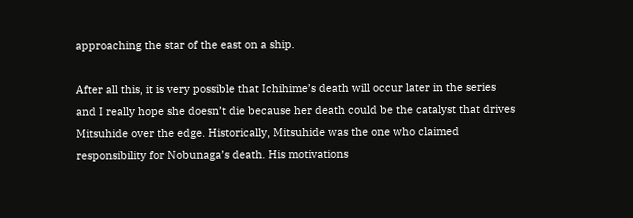approaching the star of the east on a ship.

After all this, it is very possible that Ichihime’s death will occur later in the series and I really hope she doesn’t die because her death could be the catalyst that drives Mitsuhide over the edge. Historically, Mitsuhide was the one who claimed responsibility for Nobunaga’s death. His motivations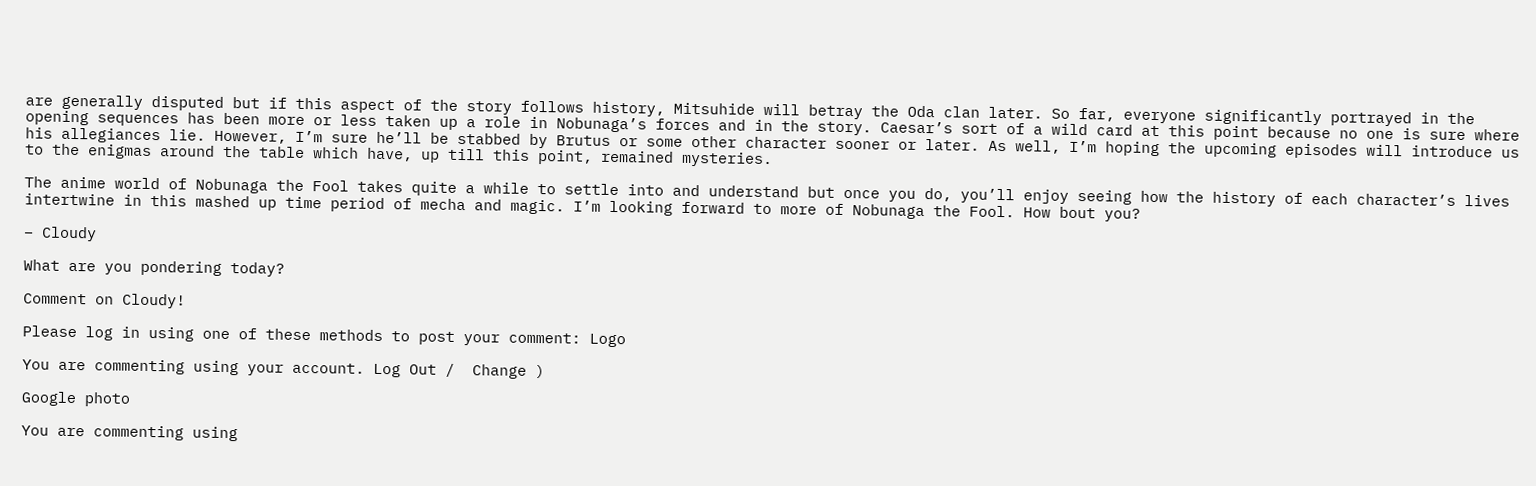are generally disputed but if this aspect of the story follows history, Mitsuhide will betray the Oda clan later. So far, everyone significantly portrayed in the opening sequences has been more or less taken up a role in Nobunaga’s forces and in the story. Caesar’s sort of a wild card at this point because no one is sure where his allegiances lie. However, I’m sure he’ll be stabbed by Brutus or some other character sooner or later. As well, I’m hoping the upcoming episodes will introduce us to the enigmas around the table which have, up till this point, remained mysteries.

The anime world of Nobunaga the Fool takes quite a while to settle into and understand but once you do, you’ll enjoy seeing how the history of each character’s lives intertwine in this mashed up time period of mecha and magic. I’m looking forward to more of Nobunaga the Fool. How bout you?

– Cloudy

What are you pondering today?

Comment on Cloudy!

Please log in using one of these methods to post your comment: Logo

You are commenting using your account. Log Out /  Change )

Google photo

You are commenting using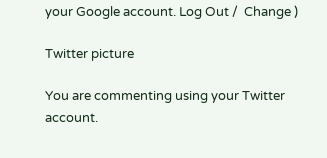your Google account. Log Out /  Change )

Twitter picture

You are commenting using your Twitter account.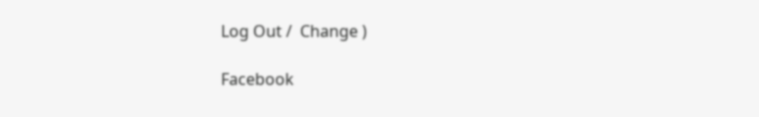Log Out /  Change )

Facebook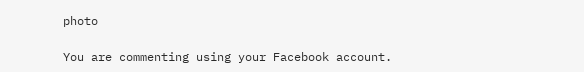photo

You are commenting using your Facebook account.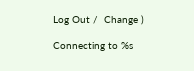Log Out /  Change )

Connecting to %s